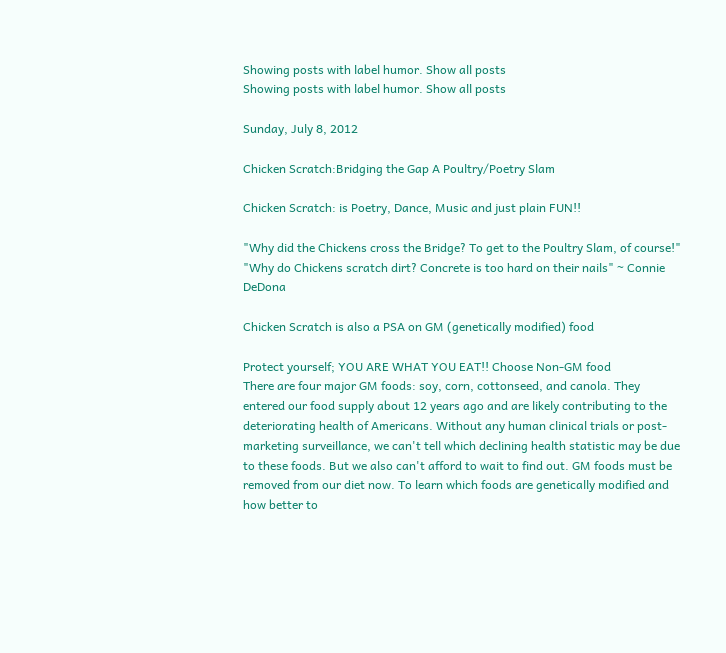Showing posts with label humor. Show all posts
Showing posts with label humor. Show all posts

Sunday, July 8, 2012

Chicken Scratch:Bridging the Gap A Poultry/Poetry Slam

Chicken Scratch: is Poetry, Dance, Music and just plain FUN!!

"Why did the Chickens cross the Bridge? To get to the Poultry Slam, of course!"
"Why do Chickens scratch dirt? Concrete is too hard on their nails" ~ Connie DeDona

Chicken Scratch is also a PSA on GM (genetically modified) food

Protect yourself; YOU ARE WHAT YOU EAT!! Choose Non-GM food
There are four major GM foods: soy, corn, cottonseed, and canola. They entered our food supply about 12 years ago and are likely contributing to the deteriorating health of Americans. Without any human clinical trials or post-marketing surveillance, we can't tell which declining health statistic may be due to these foods. But we also can't afford to wait to find out. GM foods must be removed from our diet now. To learn which foods are genetically modified and how better to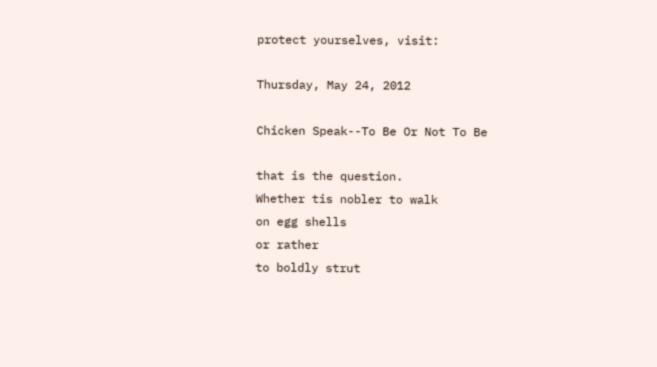protect yourselves, visit:

Thursday, May 24, 2012

Chicken Speak--To Be Or Not To Be

that is the question.
Whether tis nobler to walk
on egg shells
or rather
to boldly strut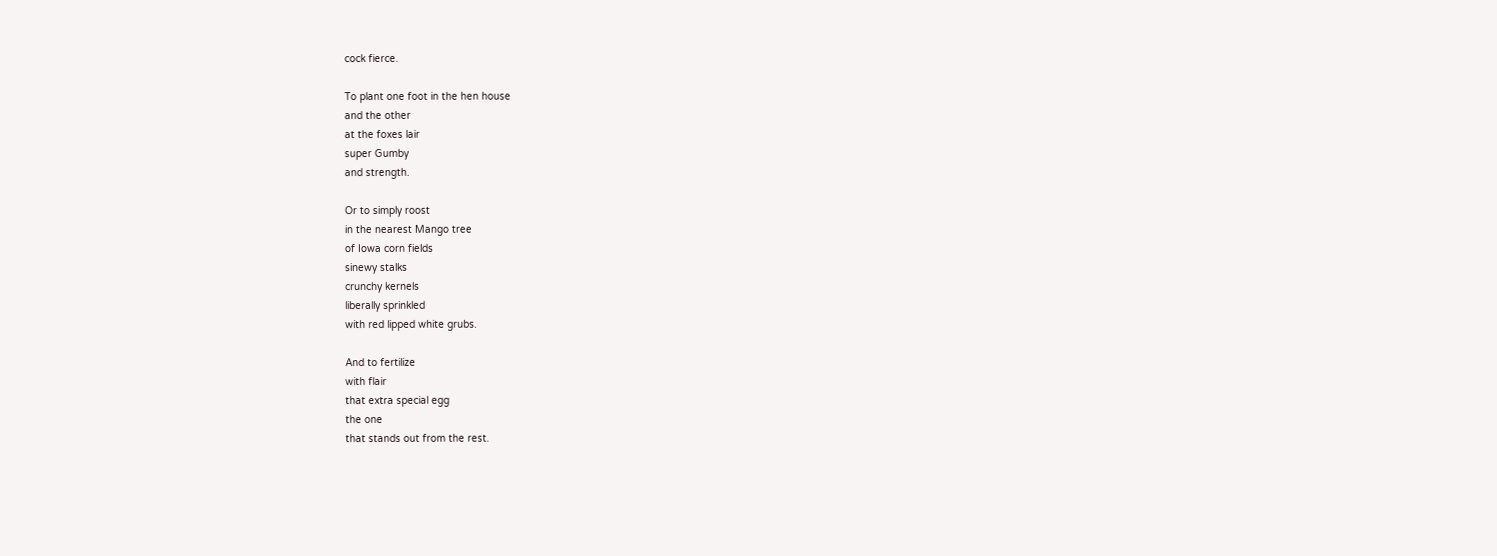cock fierce.

To plant one foot in the hen house
and the other
at the foxes lair
super Gumby
and strength.

Or to simply roost
in the nearest Mango tree
of Iowa corn fields
sinewy stalks
crunchy kernels
liberally sprinkled
with red lipped white grubs.

And to fertilize
with flair
that extra special egg
the one
that stands out from the rest.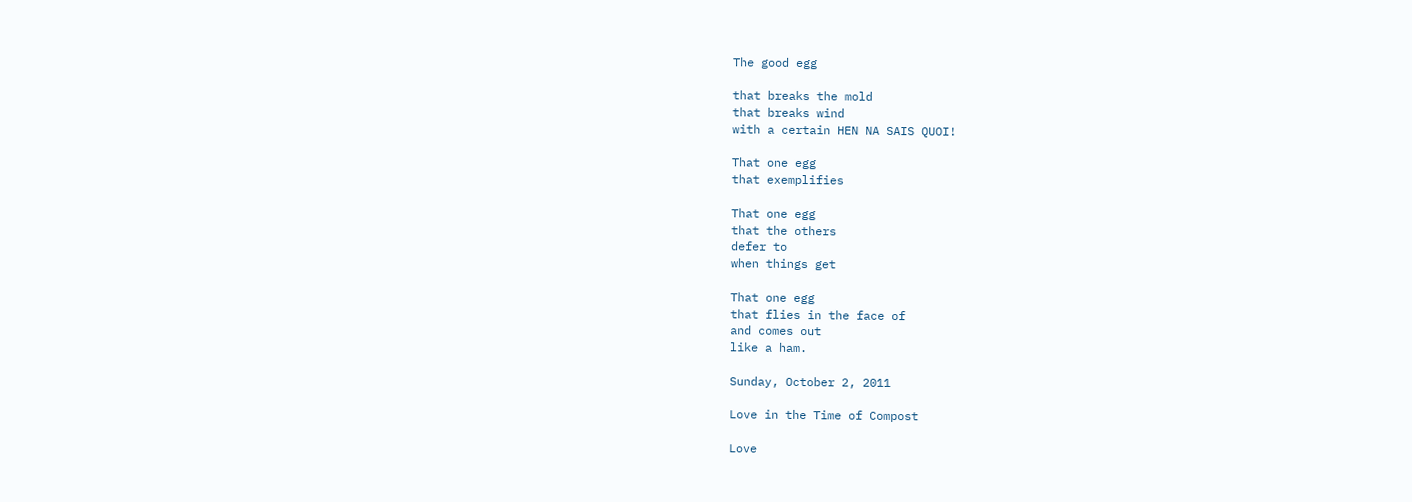The good egg

that breaks the mold
that breaks wind
with a certain HEN NA SAIS QUOI!

That one egg
that exemplifies

That one egg
that the others
defer to
when things get

That one egg
that flies in the face of
and comes out
like a ham.

Sunday, October 2, 2011

Love in the Time of Compost

Love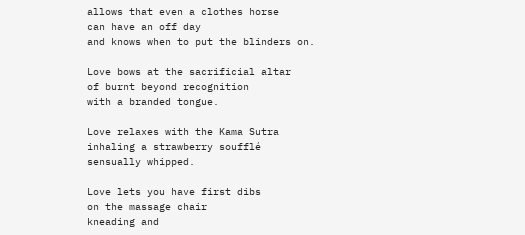allows that even a clothes horse
can have an off day
and knows when to put the blinders on.

Love bows at the sacrificial altar
of burnt beyond recognition
with a branded tongue.

Love relaxes with the Kama Sutra
inhaling a strawberry soufflé
sensually whipped.

Love lets you have first dibs
on the massage chair
kneading and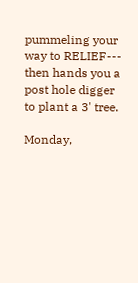pummeling your
way to RELIEF---
then hands you a post hole digger
to plant a 3' tree.

Monday,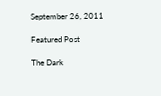September 26, 2011

Featured Post

The Dark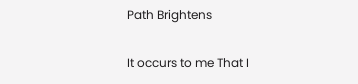Path Brightens

It occurs to me That I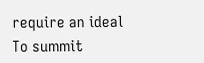require an ideal To summit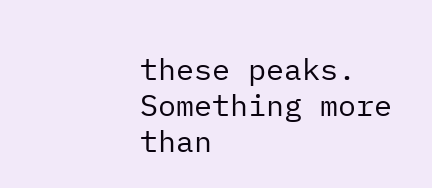these peaks. Something more than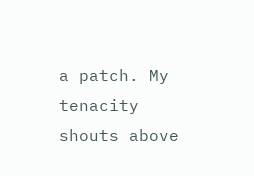a patch. My tenacity shouts above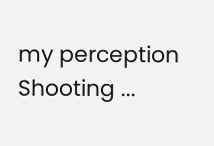my perception Shooting ...